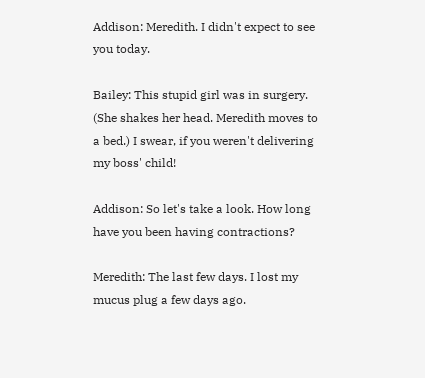Addison: Meredith. I didn't expect to see you today.

Bailey: This stupid girl was in surgery. (She shakes her head. Meredith moves to a bed.) I swear, if you weren't delivering my boss' child!

Addison: So let's take a look. How long have you been having contractions?

Meredith: The last few days. I lost my mucus plug a few days ago.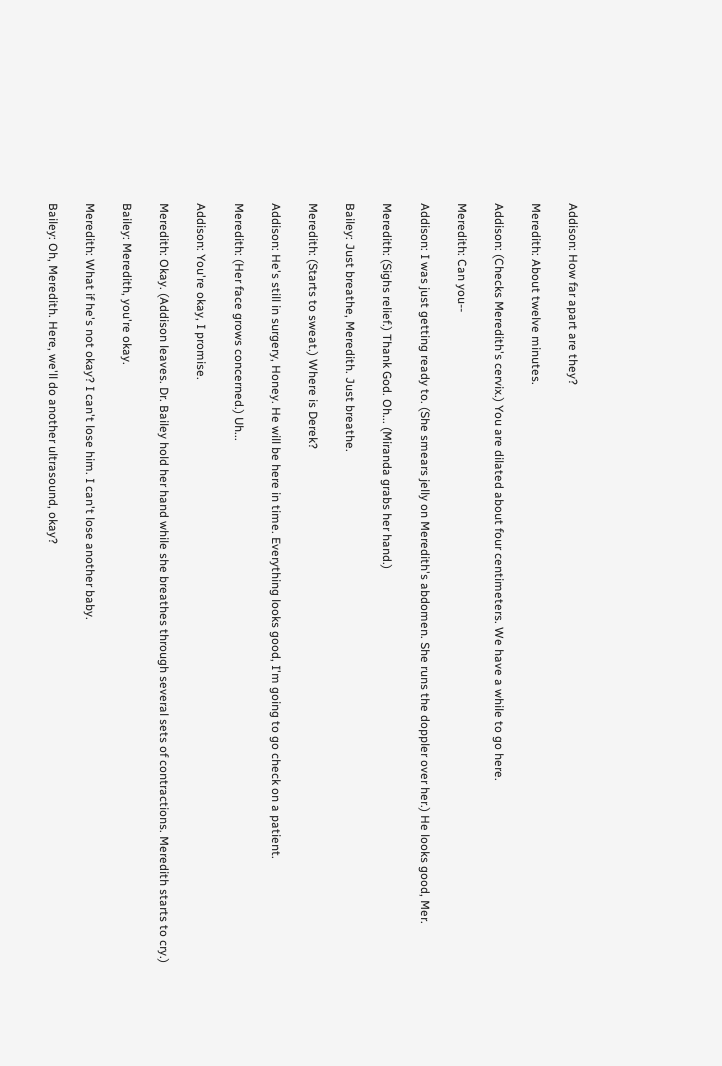Addison: How far apart are they?

Meredith: About twelve minutes.

Addison: (Checks Meredith's cervix.) You are dilated about four centimeters. We have a while to go here.

Meredith: Can you--

Addison: I was just getting ready to. (She smears jelly on Meredith's abdomen. She runs the doppler over her.) He looks good, Mer.

Meredith: (Sighs relief.) Thank God. Oh... (Miranda grabs her hand.)

Bailey: Just breathe, Meredith. Just breathe.

Meredith: (Starts to sweat.) Where is Derek?

Addison: He's still in surgery, Honey. He will be here in time. Everything looks good, I'm going to go check on a patient.

Meredith: (Her face grows concerned.) Uh...

Addison: You're okay, I promise.

Meredith: Okay. (Addison leaves. Dr. Bailey hold her hand while she breathes through several sets of contractions. Meredith starts to cry.)

Bailey: Meredith, you're okay.

Meredith: What if he's not okay? I can't lose him. I can't lose another baby.

Bailey: Oh, Meredith. Here, we'll do another ultrasound, okay?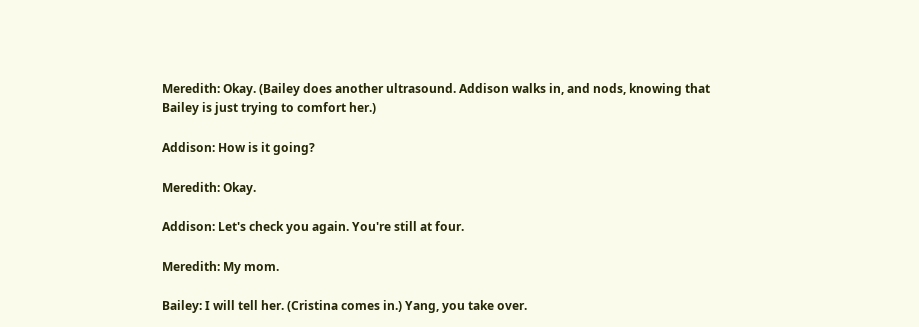Meredith: Okay. (Bailey does another ultrasound. Addison walks in, and nods, knowing that Bailey is just trying to comfort her.)

Addison: How is it going?

Meredith: Okay.

Addison: Let's check you again. You're still at four.

Meredith: My mom.

Bailey: I will tell her. (Cristina comes in.) Yang, you take over.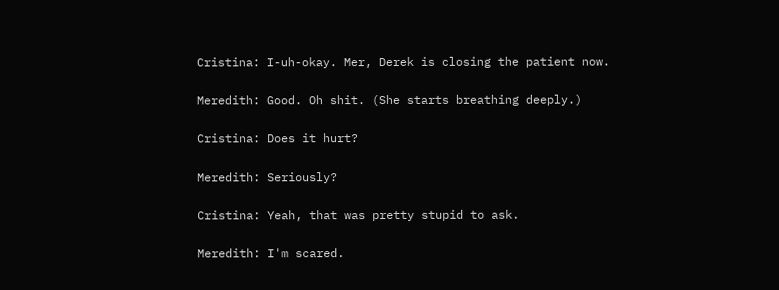Cristina: I-uh-okay. Mer, Derek is closing the patient now.

Meredith: Good. Oh shit. (She starts breathing deeply.)

Cristina: Does it hurt?

Meredith: Seriously?

Cristina: Yeah, that was pretty stupid to ask.

Meredith: I'm scared.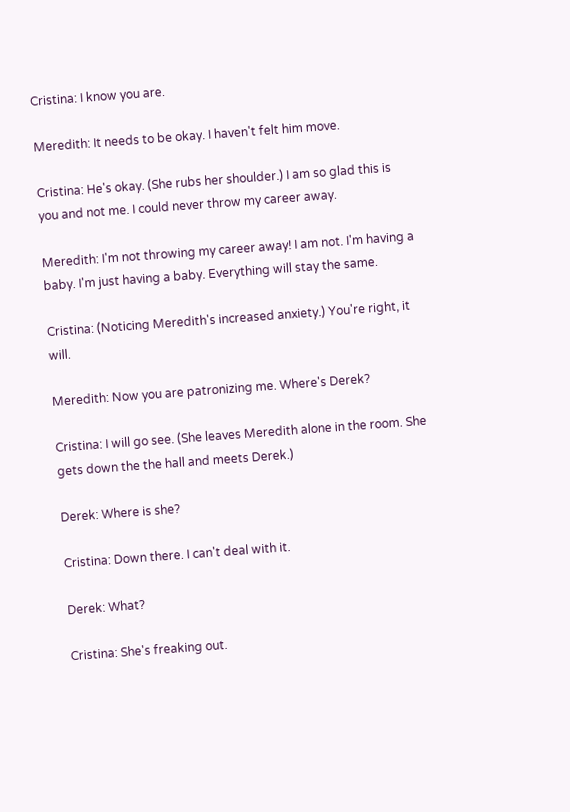Cristina: I know you are.

Meredith: It needs to be okay. I haven't felt him move.

Cristina: He's okay. (She rubs her shoulder.) I am so glad this is you and not me. I could never throw my career away.

Meredith: I'm not throwing my career away! I am not. I'm having a baby. I'm just having a baby. Everything will stay the same.

Cristina: (Noticing Meredith's increased anxiety.) You're right, it will.

Meredith: Now you are patronizing me. Where's Derek?

Cristina: I will go see. (She leaves Meredith alone in the room. She gets down the the hall and meets Derek.)

Derek: Where is she?

Cristina: Down there. I can't deal with it.

Derek: What?

Cristina: She's freaking out.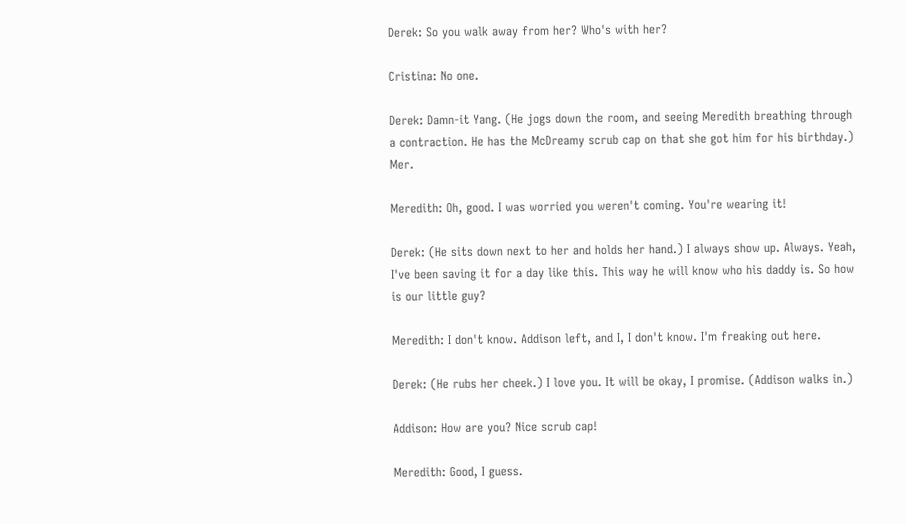Derek: So you walk away from her? Who's with her?

Cristina: No one.

Derek: Damn-it Yang. (He jogs down the room, and seeing Meredith breathing through a contraction. He has the McDreamy scrub cap on that she got him for his birthday.) Mer.

Meredith: Oh, good. I was worried you weren't coming. You're wearing it!

Derek: (He sits down next to her and holds her hand.) I always show up. Always. Yeah, I've been saving it for a day like this. This way he will know who his daddy is. So how is our little guy?

Meredith: I don't know. Addison left, and I, I don't know. I'm freaking out here.

Derek: (He rubs her cheek.) I love you. It will be okay, I promise. (Addison walks in.)

Addison: How are you? Nice scrub cap!

Meredith: Good, I guess.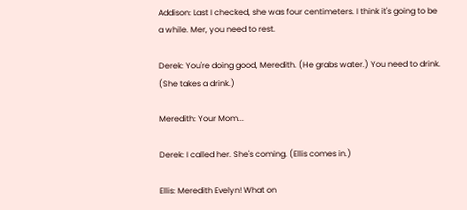Addison: Last I checked, she was four centimeters. I think it's going to be a while. Mer, you need to rest.

Derek: You're doing good, Meredith. (He grabs water.) You need to drink. (She takes a drink.)

Meredith: Your Mom...

Derek: I called her. She's coming. (Ellis comes in.)

Ellis: Meredith Evelyn! What on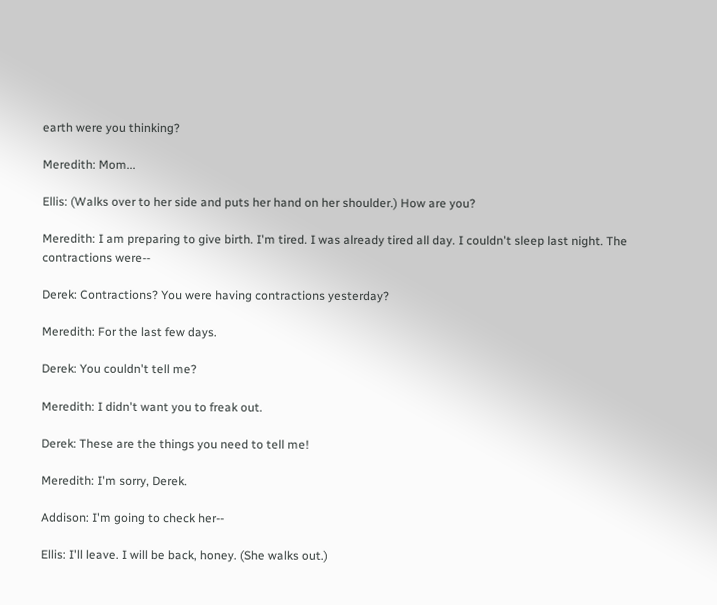earth were you thinking?

Meredith: Mom...

Ellis: (Walks over to her side and puts her hand on her shoulder.) How are you?

Meredith: I am preparing to give birth. I'm tired. I was already tired all day. I couldn't sleep last night. The contractions were--

Derek: Contractions? You were having contractions yesterday?

Meredith: For the last few days.

Derek: You couldn't tell me?

Meredith: I didn't want you to freak out.

Derek: These are the things you need to tell me!

Meredith: I'm sorry, Derek.

Addison: I'm going to check her--

Ellis: I'll leave. I will be back, honey. (She walks out.)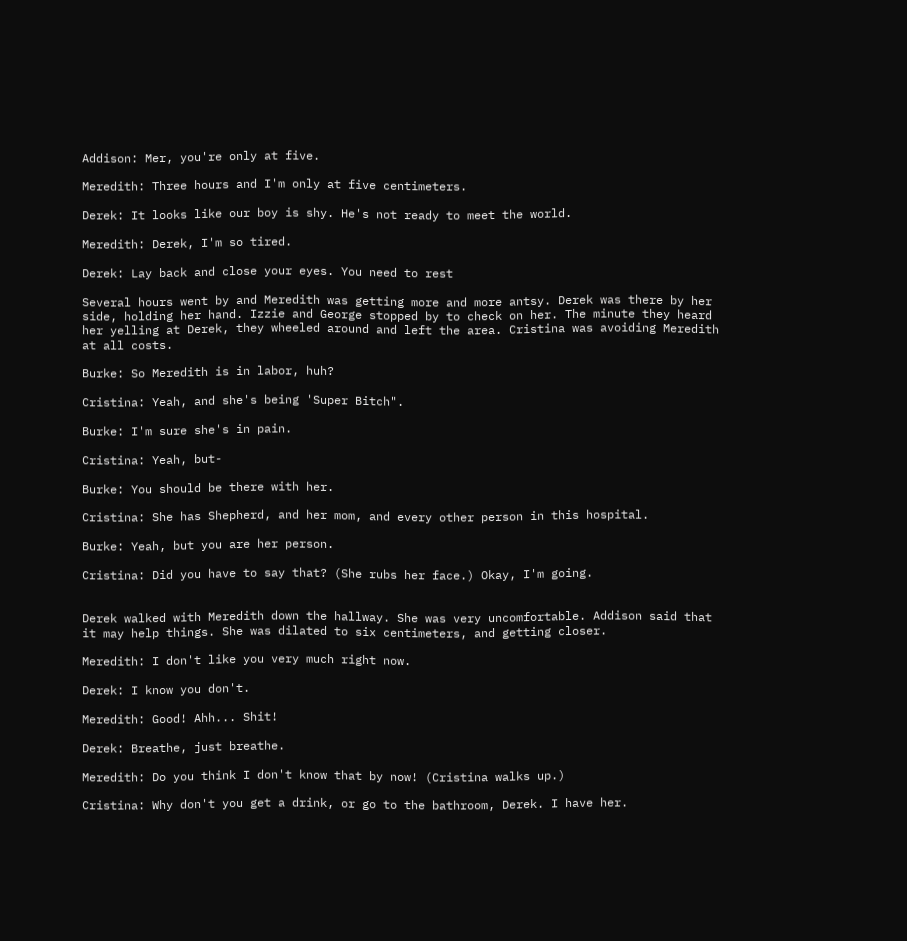Addison: Mer, you're only at five.

Meredith: Three hours and I'm only at five centimeters.

Derek: It looks like our boy is shy. He's not ready to meet the world.

Meredith: Derek, I'm so tired.

Derek: Lay back and close your eyes. You need to rest

Several hours went by and Meredith was getting more and more antsy. Derek was there by her side, holding her hand. Izzie and George stopped by to check on her. The minute they heard her yelling at Derek, they wheeled around and left the area. Cristina was avoiding Meredith at all costs.

Burke: So Meredith is in labor, huh?

Cristina: Yeah, and she's being 'Super Bitch".

Burke: I'm sure she's in pain.

Cristina: Yeah, but-

Burke: You should be there with her.

Cristina: She has Shepherd, and her mom, and every other person in this hospital.

Burke: Yeah, but you are her person.

Cristina: Did you have to say that? (She rubs her face.) Okay, I'm going.


Derek walked with Meredith down the hallway. She was very uncomfortable. Addison said that it may help things. She was dilated to six centimeters, and getting closer.

Meredith: I don't like you very much right now.

Derek: I know you don't.

Meredith: Good! Ahh... Shit!

Derek: Breathe, just breathe.

Meredith: Do you think I don't know that by now! (Cristina walks up.)

Cristina: Why don't you get a drink, or go to the bathroom, Derek. I have her.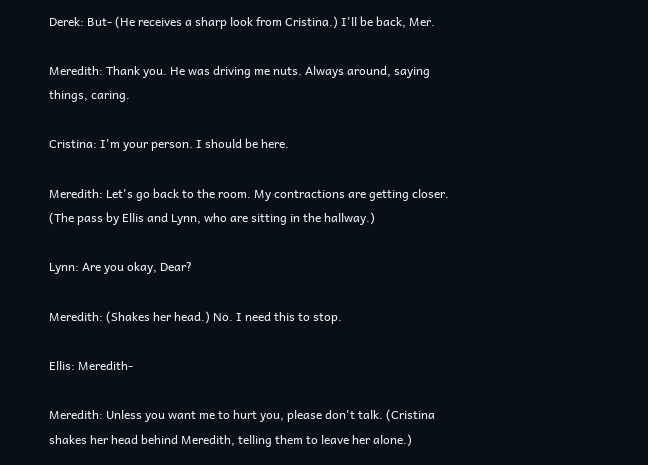Derek: But- (He receives a sharp look from Cristina.) I'll be back, Mer.

Meredith: Thank you. He was driving me nuts. Always around, saying things, caring.

Cristina: I'm your person. I should be here.

Meredith: Let's go back to the room. My contractions are getting closer. (The pass by Ellis and Lynn, who are sitting in the hallway.)

Lynn: Are you okay, Dear?

Meredith: (Shakes her head.) No. I need this to stop.

Ellis: Meredith-

Meredith: Unless you want me to hurt you, please don't talk. (Cristina shakes her head behind Meredith, telling them to leave her alone.)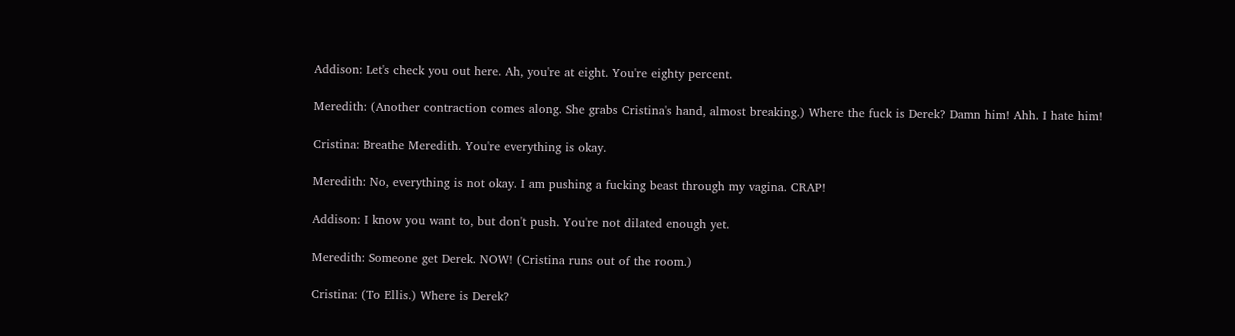Addison: Let's check you out here. Ah, you're at eight. You're eighty percent.

Meredith: (Another contraction comes along. She grabs Cristina's hand, almost breaking.) Where the fuck is Derek? Damn him! Ahh. I hate him!

Cristina: Breathe Meredith. You're everything is okay.

Meredith: No, everything is not okay. I am pushing a fucking beast through my vagina. CRAP!

Addison: I know you want to, but don't push. You're not dilated enough yet.

Meredith: Someone get Derek. NOW! (Cristina runs out of the room.)

Cristina: (To Ellis.) Where is Derek?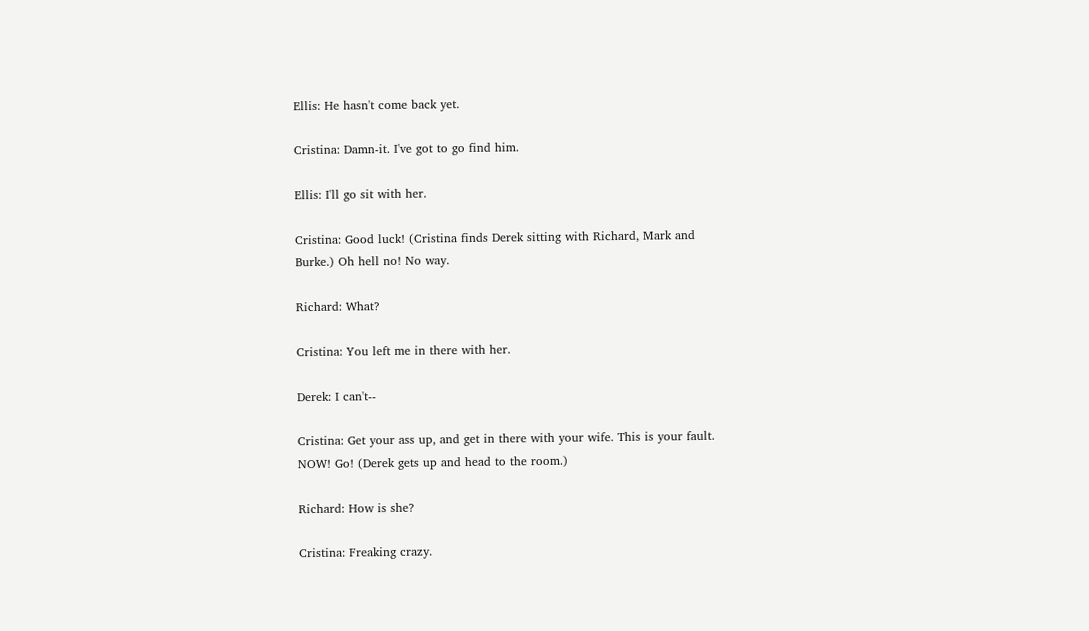Ellis: He hasn't come back yet.

Cristina: Damn-it. I've got to go find him.

Ellis: I'll go sit with her.

Cristina: Good luck! (Cristina finds Derek sitting with Richard, Mark and Burke.) Oh hell no! No way.

Richard: What?

Cristina: You left me in there with her.

Derek: I can't--

Cristina: Get your ass up, and get in there with your wife. This is your fault. NOW! Go! (Derek gets up and head to the room.)

Richard: How is she?

Cristina: Freaking crazy.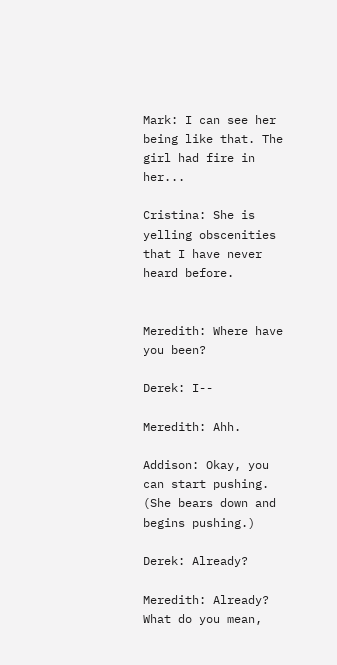Mark: I can see her being like that. The girl had fire in her...

Cristina: She is yelling obscenities that I have never heard before.


Meredith: Where have you been?

Derek: I--

Meredith: Ahh.

Addison: Okay, you can start pushing. (She bears down and begins pushing.)

Derek: Already?

Meredith: Already? What do you mean,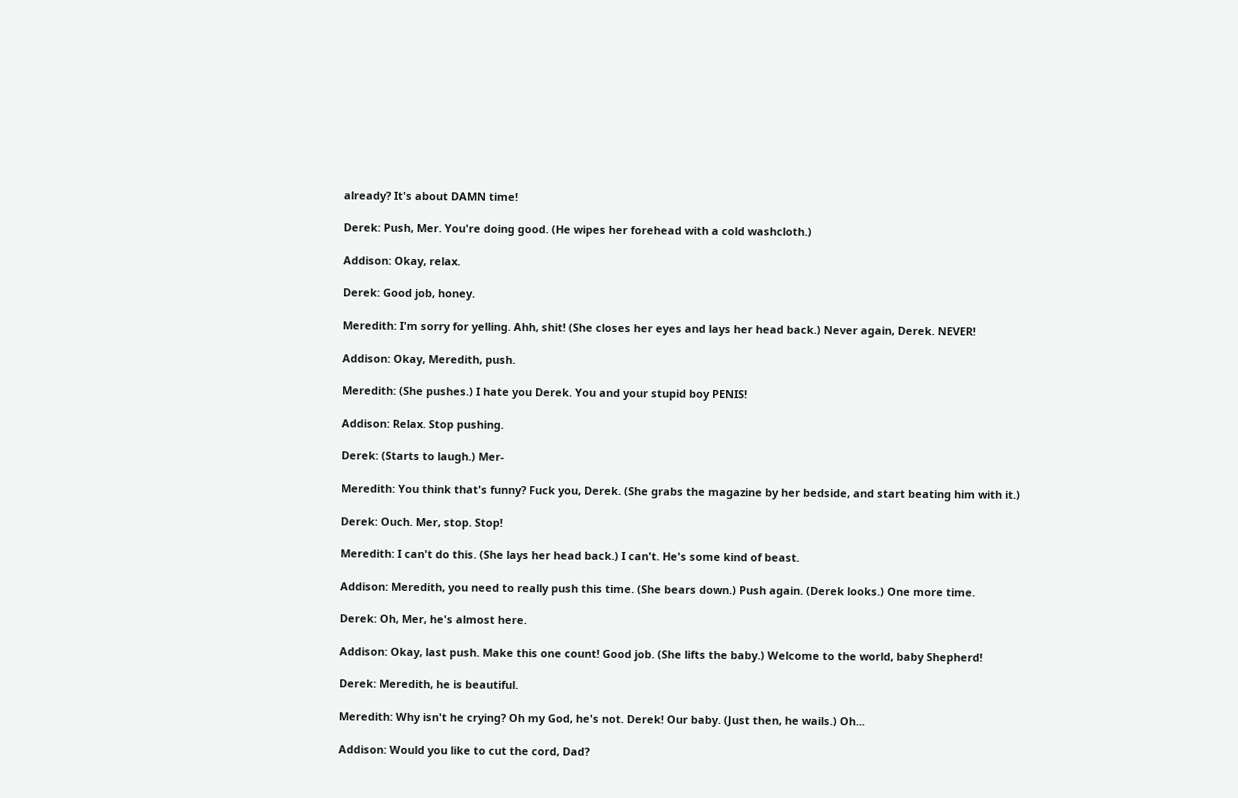already? It's about DAMN time!

Derek: Push, Mer. You're doing good. (He wipes her forehead with a cold washcloth.)

Addison: Okay, relax.

Derek: Good job, honey.

Meredith: I'm sorry for yelling. Ahh, shit! (She closes her eyes and lays her head back.) Never again, Derek. NEVER!

Addison: Okay, Meredith, push.

Meredith: (She pushes.) I hate you Derek. You and your stupid boy PENIS!

Addison: Relax. Stop pushing.

Derek: (Starts to laugh.) Mer-

Meredith: You think that's funny? Fuck you, Derek. (She grabs the magazine by her bedside, and start beating him with it.)

Derek: Ouch. Mer, stop. Stop!

Meredith: I can't do this. (She lays her head back.) I can't. He's some kind of beast.

Addison: Meredith, you need to really push this time. (She bears down.) Push again. (Derek looks.) One more time.

Derek: Oh, Mer, he's almost here.

Addison: Okay, last push. Make this one count! Good job. (She lifts the baby.) Welcome to the world, baby Shepherd!

Derek: Meredith, he is beautiful.

Meredith: Why isn't he crying? Oh my God, he's not. Derek! Our baby. (Just then, he wails.) Oh...

Addison: Would you like to cut the cord, Dad?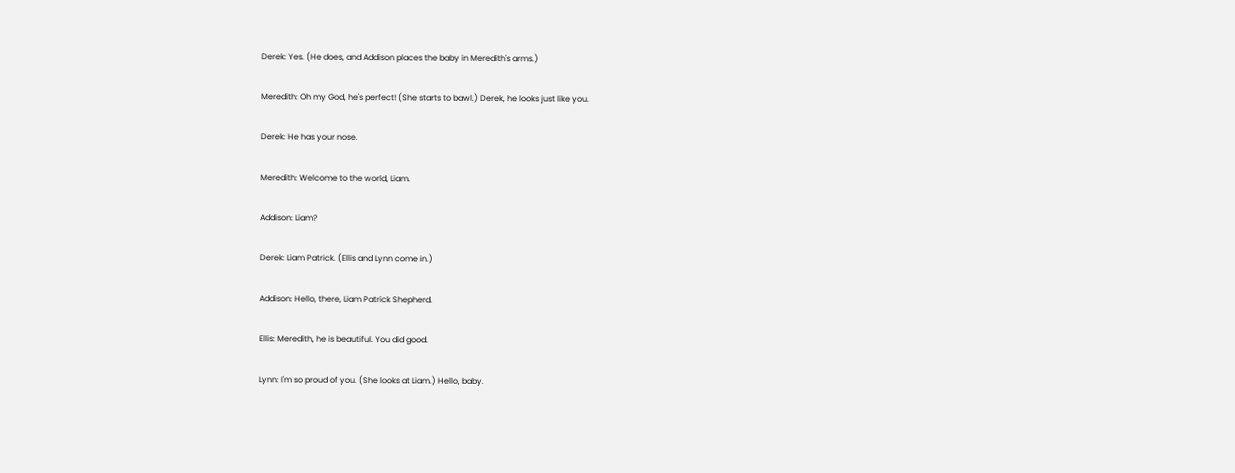Derek: Yes. (He does, and Addison places the baby in Meredith's arms.)

Meredith: Oh my God, he's perfect! (She starts to bawl.) Derek, he looks just like you.

Derek: He has your nose.

Meredith: Welcome to the world, Liam.

Addison: Liam?

Derek: Liam Patrick. (Ellis and Lynn come in.)

Addison: Hello, there, Liam Patrick Shepherd.

Ellis: Meredith, he is beautiful. You did good.

Lynn: I'm so proud of you. (She looks at Liam.) Hello, baby.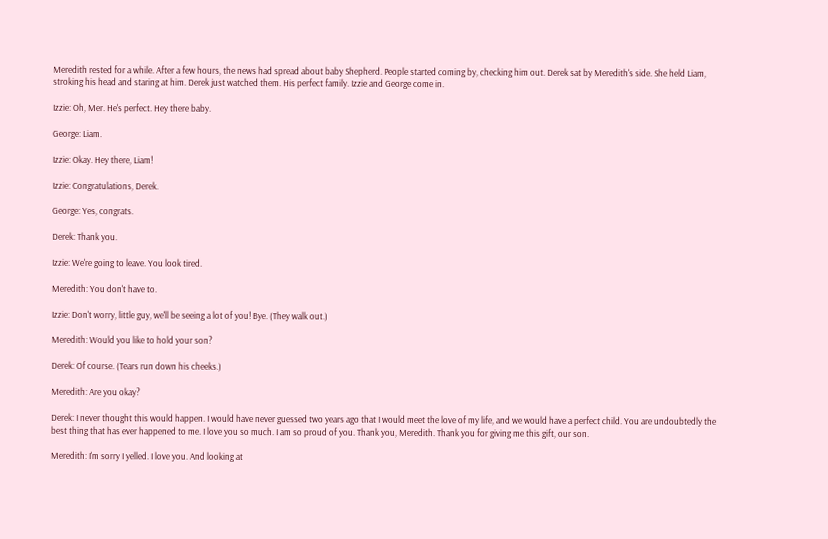Meredith rested for a while. After a few hours, the news had spread about baby Shepherd. People started coming by, checking him out. Derek sat by Meredith's side. She held Liam, stroking his head and staring at him. Derek just watched them. His perfect family. Izzie and George come in.

Izzie: Oh, Mer. He's perfect. Hey there baby.

George: Liam.

Izzie: Okay. Hey there, Liam!

Izzie: Congratulations, Derek.

George: Yes, congrats.

Derek: Thank you.

Izzie: We're going to leave. You look tired.

Meredith: You don't have to.

Izzie: Don't worry, little guy, we'll be seeing a lot of you! Bye. (They walk out.)

Meredith: Would you like to hold your son?

Derek: Of course. (Tears run down his cheeks.)

Meredith: Are you okay?

Derek: I never thought this would happen. I would have never guessed two years ago that I would meet the love of my life, and we would have a perfect child. You are undoubtedly the best thing that has ever happened to me. I love you so much. I am so proud of you. Thank you, Meredith. Thank you for giving me this gift, our son.

Meredith: I'm sorry I yelled. I love you. And looking at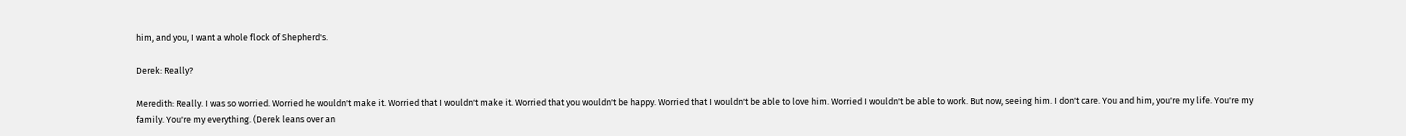him, and you, I want a whole flock of Shepherd's.

Derek: Really?

Meredith: Really. I was so worried. Worried he wouldn't make it. Worried that I wouldn't make it. Worried that you wouldn't be happy. Worried that I wouldn't be able to love him. Worried I wouldn't be able to work. But now, seeing him. I don't care. You and him, you're my life. You're my family. You're my everything. (Derek leans over an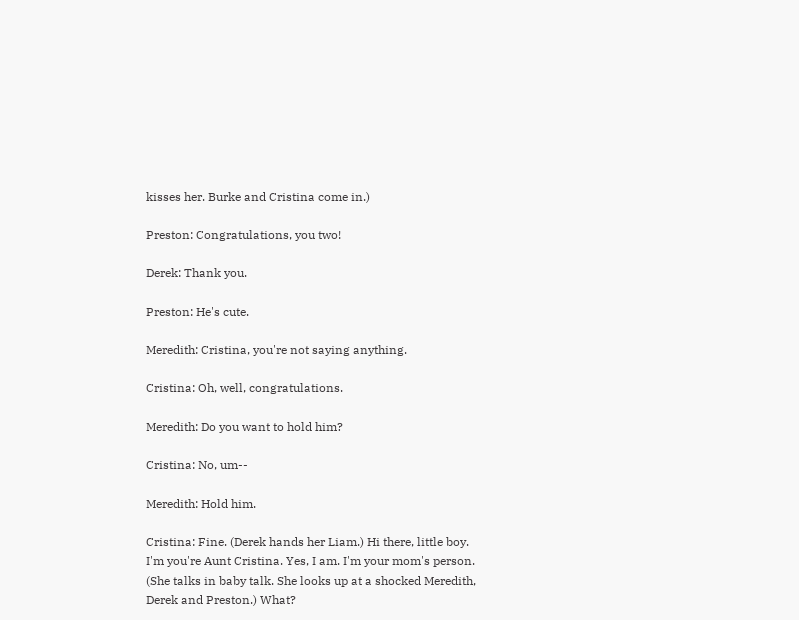kisses her. Burke and Cristina come in.)

Preston: Congratulations, you two!

Derek: Thank you.

Preston: He's cute.

Meredith: Cristina, you're not saying anything.

Cristina: Oh, well, congratulations.

Meredith: Do you want to hold him?

Cristina: No, um--

Meredith: Hold him.

Cristina: Fine. (Derek hands her Liam.) Hi there, little boy. I'm you're Aunt Cristina. Yes, I am. I'm your mom's person. (She talks in baby talk. She looks up at a shocked Meredith, Derek and Preston.) What?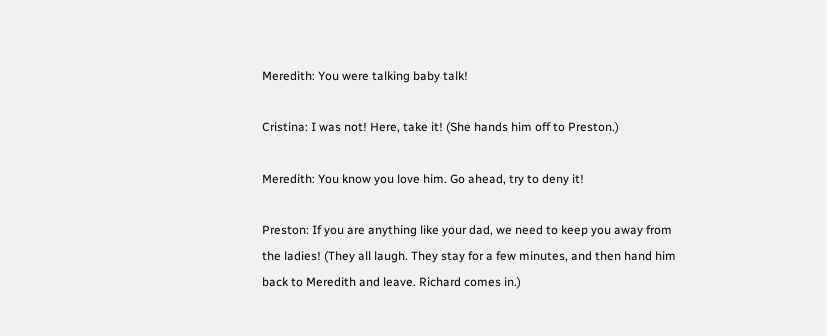Meredith: You were talking baby talk!

Cristina: I was not! Here, take it! (She hands him off to Preston.)

Meredith: You know you love him. Go ahead, try to deny it!

Preston: If you are anything like your dad, we need to keep you away from the ladies! (They all laugh. They stay for a few minutes, and then hand him back to Meredith and leave. Richard comes in.)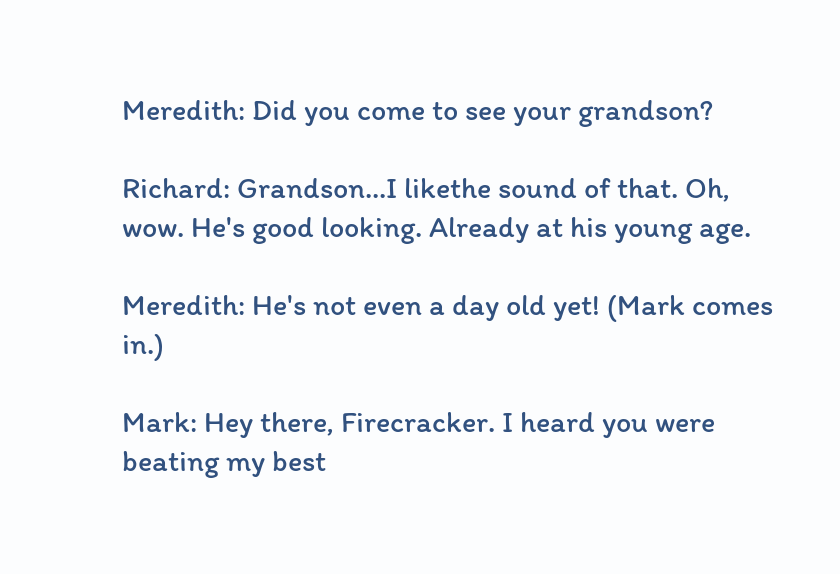Meredith: Did you come to see your grandson?

Richard: Grandson...I likethe sound of that. Oh, wow. He's good looking. Already at his young age.

Meredith: He's not even a day old yet! (Mark comes in.)

Mark: Hey there, Firecracker. I heard you were beating my best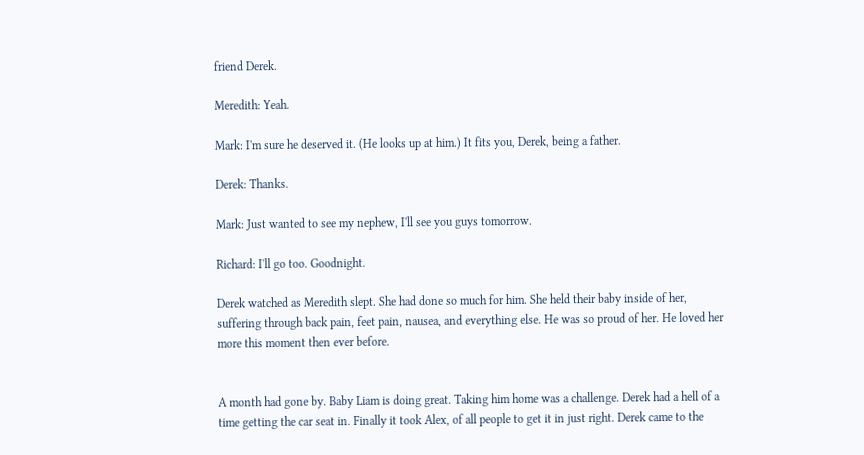friend Derek.

Meredith: Yeah.

Mark: I'm sure he deserved it. (He looks up at him.) It fits you, Derek, being a father.

Derek: Thanks.

Mark: Just wanted to see my nephew, I'll see you guys tomorrow.

Richard: I'll go too. Goodnight.

Derek watched as Meredith slept. She had done so much for him. She held their baby inside of her, suffering through back pain, feet pain, nausea, and everything else. He was so proud of her. He loved her more this moment then ever before.


A month had gone by. Baby Liam is doing great. Taking him home was a challenge. Derek had a hell of a time getting the car seat in. Finally it took Alex, of all people to get it in just right. Derek came to the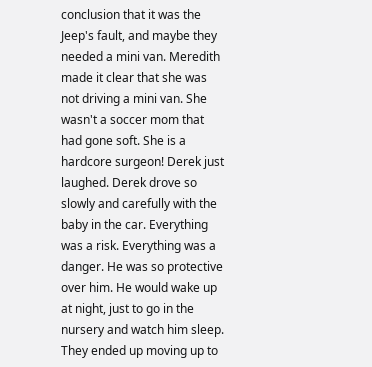conclusion that it was the Jeep's fault, and maybe they needed a mini van. Meredith made it clear that she was not driving a mini van. She wasn't a soccer mom that had gone soft. She is a hardcore surgeon! Derek just laughed. Derek drove so slowly and carefully with the baby in the car. Everything was a risk. Everything was a danger. He was so protective over him. He would wake up at night, just to go in the nursery and watch him sleep. They ended up moving up to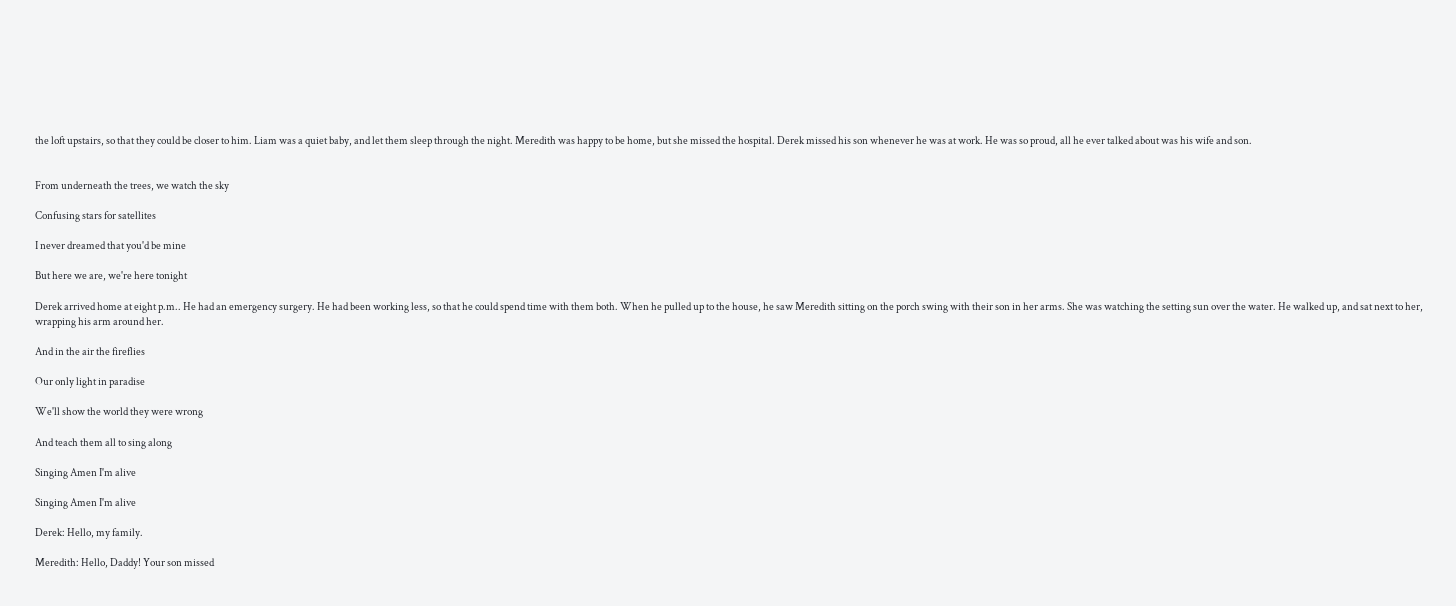the loft upstairs, so that they could be closer to him. Liam was a quiet baby, and let them sleep through the night. Meredith was happy to be home, but she missed the hospital. Derek missed his son whenever he was at work. He was so proud, all he ever talked about was his wife and son.


From underneath the trees, we watch the sky

Confusing stars for satellites

I never dreamed that you'd be mine

But here we are, we're here tonight

Derek arrived home at eight p.m.. He had an emergency surgery. He had been working less, so that he could spend time with them both. When he pulled up to the house, he saw Meredith sitting on the porch swing with their son in her arms. She was watching the setting sun over the water. He walked up, and sat next to her, wrapping his arm around her.

And in the air the fireflies

Our only light in paradise

We'll show the world they were wrong

And teach them all to sing along

Singing Amen I'm alive

Singing Amen I'm alive

Derek: Hello, my family.

Meredith: Hello, Daddy! Your son missed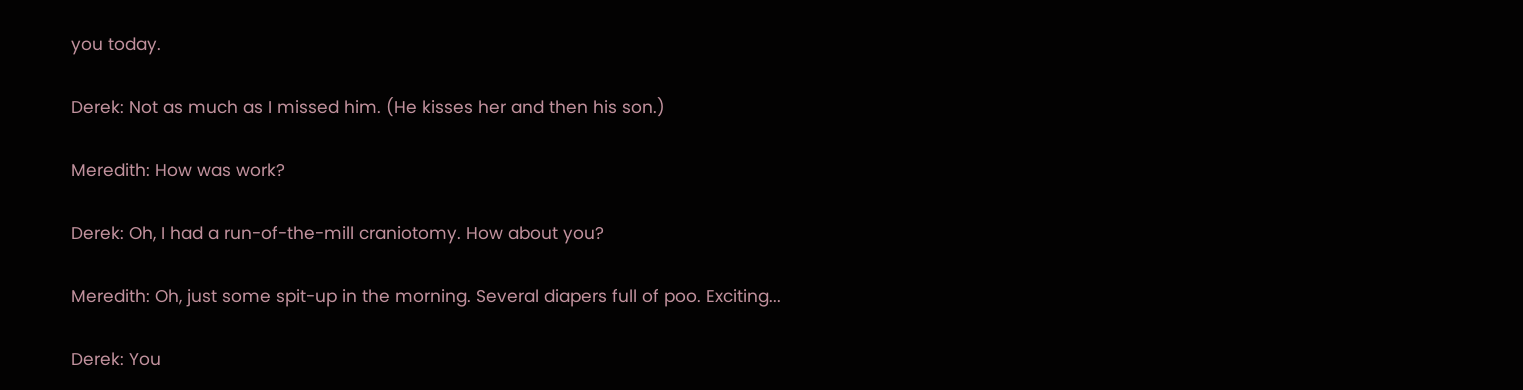you today.

Derek: Not as much as I missed him. (He kisses her and then his son.)

Meredith: How was work?

Derek: Oh, I had a run-of-the-mill craniotomy. How about you?

Meredith: Oh, just some spit-up in the morning. Several diapers full of poo. Exciting...

Derek: You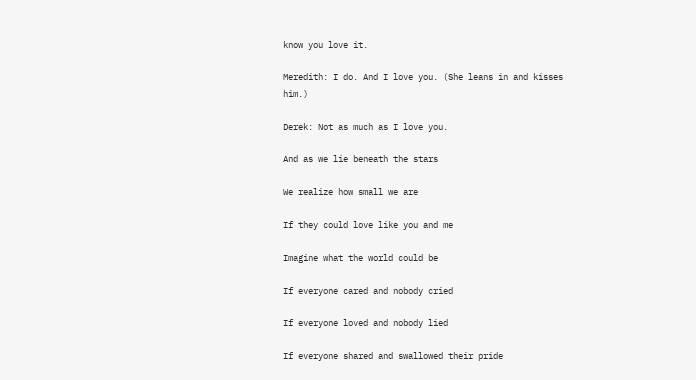know you love it.

Meredith: I do. And I love you. (She leans in and kisses him.)

Derek: Not as much as I love you.

And as we lie beneath the stars

We realize how small we are

If they could love like you and me

Imagine what the world could be

If everyone cared and nobody cried

If everyone loved and nobody lied

If everyone shared and swallowed their pride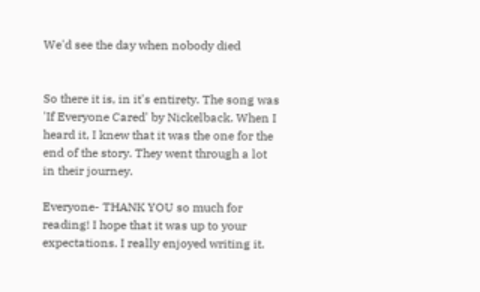We'd see the day when nobody died


So there it is, in it's entirety. The song was 'If Everyone Cared' by Nickelback. When I heard it, I knew that it was the one for the end of the story. They went through a lot in their journey.

Everyone- THANK YOU so much for reading! I hope that it was up to your expectations. I really enjoyed writing it.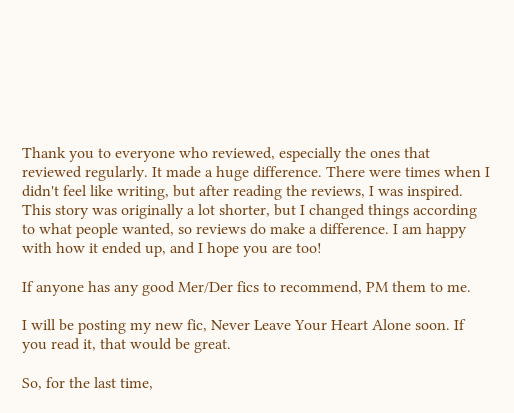Thank you to everyone who reviewed, especially the ones that reviewed regularly. It made a huge difference. There were times when I didn't feel like writing, but after reading the reviews, I was inspired. This story was originally a lot shorter, but I changed things according to what people wanted, so reviews do make a difference. I am happy with how it ended up, and I hope you are too!

If anyone has any good Mer/Der fics to recommend, PM them to me.

I will be posting my new fic, Never Leave Your Heart Alone soon. If you read it, that would be great.

So, for the last time,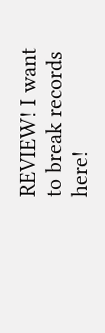REVIEW! I want to break records here!